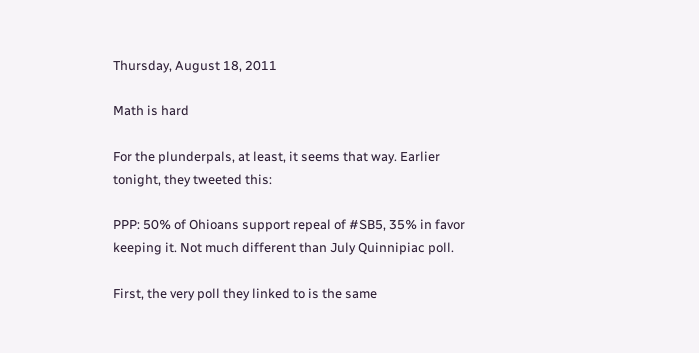Thursday, August 18, 2011

Math is hard

For the plunderpals, at least, it seems that way. Earlier tonight, they tweeted this:

PPP: 50% of Ohioans support repeal of #SB5, 35% in favor keeping it. Not much different than July Quinnipiac poll.

First, the very poll they linked to is the same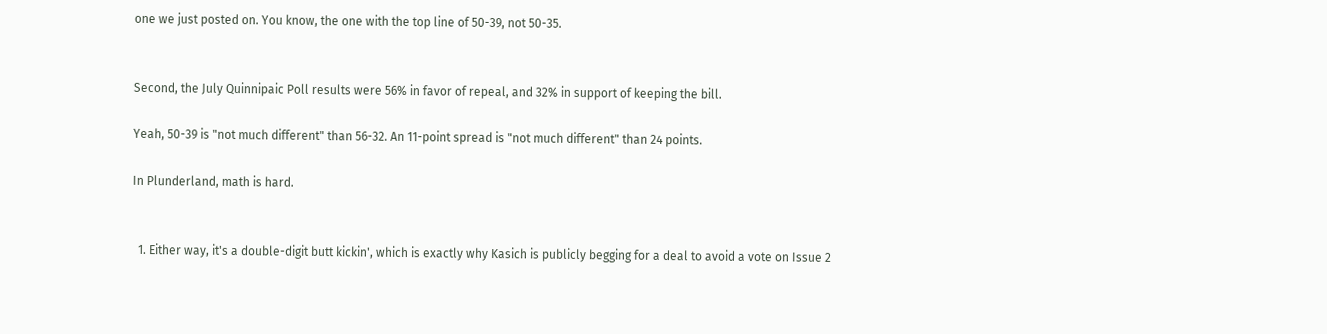one we just posted on. You know, the one with the top line of 50-39, not 50-35.


Second, the July Quinnipaic Poll results were 56% in favor of repeal, and 32% in support of keeping the bill.

Yeah, 50-39 is "not much different" than 56-32. An 11-point spread is "not much different" than 24 points.

In Plunderland, math is hard.


  1. Either way, it's a double-digit butt kickin', which is exactly why Kasich is publicly begging for a deal to avoid a vote on Issue 2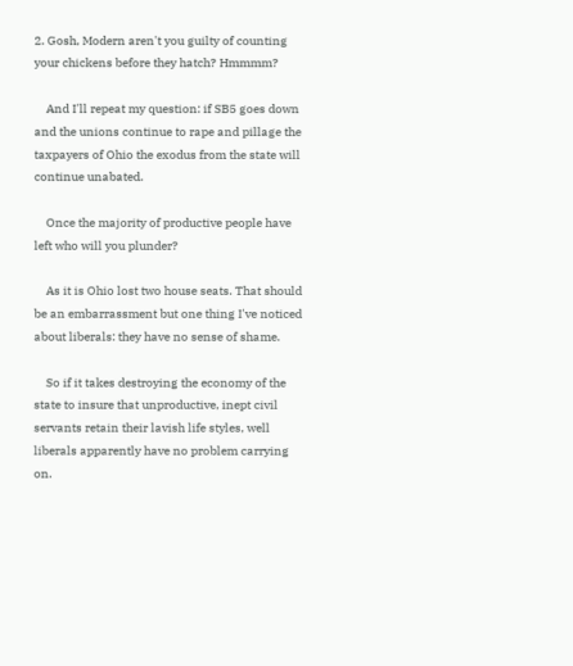2. Gosh, Modern aren't you guilty of counting your chickens before they hatch? Hmmmm?

    And I'll repeat my question: if SB5 goes down and the unions continue to rape and pillage the taxpayers of Ohio the exodus from the state will continue unabated.

    Once the majority of productive people have left who will you plunder?

    As it is Ohio lost two house seats. That should be an embarrassment but one thing I've noticed about liberals: they have no sense of shame.

    So if it takes destroying the economy of the state to insure that unproductive, inept civil servants retain their lavish life styles, well liberals apparently have no problem carrying on.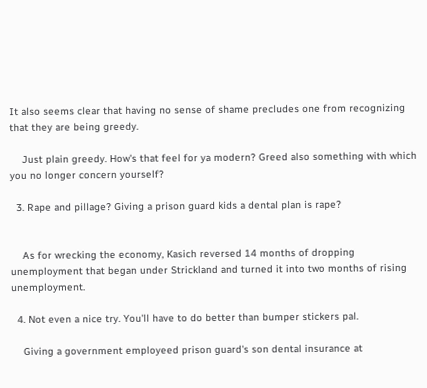It also seems clear that having no sense of shame precludes one from recognizing that they are being greedy.

    Just plain greedy. How's that feel for ya modern? Greed also something with which you no longer concern yourself?

  3. Rape and pillage? Giving a prison guard kids a dental plan is rape?


    As for wrecking the economy, Kasich reversed 14 months of dropping unemployment that began under Strickland and turned it into two months of rising unemployment.

  4. Not even a nice try. You'll have to do better than bumper stickers pal.

    Giving a government employeed prison guard's son dental insurance at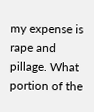my expense is rape and pillage. What portion of the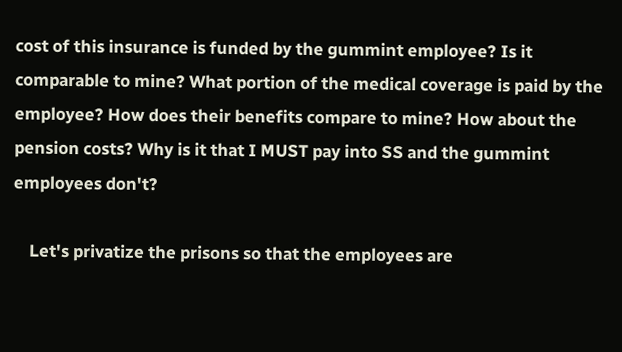cost of this insurance is funded by the gummint employee? Is it comparable to mine? What portion of the medical coverage is paid by the employee? How does their benefits compare to mine? How about the pension costs? Why is it that I MUST pay into SS and the gummint employees don't?

    Let's privatize the prisons so that the employees are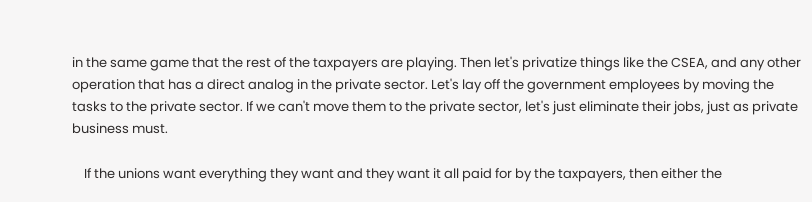in the same game that the rest of the taxpayers are playing. Then let's privatize things like the CSEA, and any other operation that has a direct analog in the private sector. Let's lay off the government employees by moving the tasks to the private sector. If we can't move them to the private sector, let's just eliminate their jobs, just as private business must.

    If the unions want everything they want and they want it all paid for by the taxpayers, then either the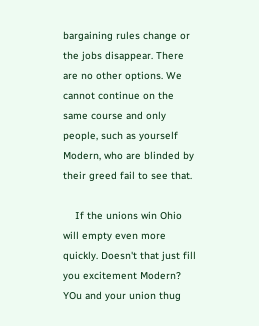bargaining rules change or the jobs disappear. There are no other options. We cannot continue on the same course and only people, such as yourself Modern, who are blinded by their greed fail to see that.

    If the unions win Ohio will empty even more quickly. Doesn't that just fill you excitement Modern? YOu and your union thug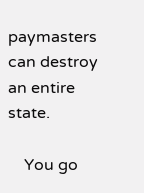paymasters can destroy an entire state.

    You go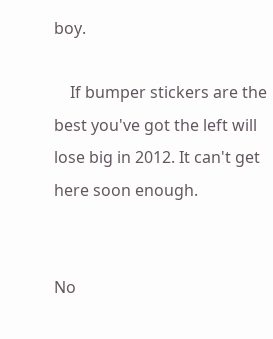boy.

    If bumper stickers are the best you've got the left will lose big in 2012. It can't get here soon enough.


No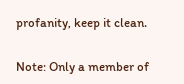profanity, keep it clean.

Note: Only a member of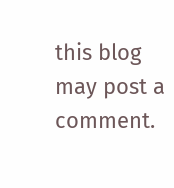this blog may post a comment.